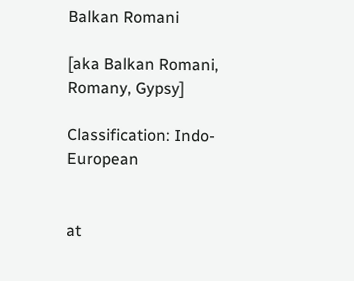Balkan Romani

[aka Balkan Romani, Romany, Gypsy]

Classification: Indo-European


at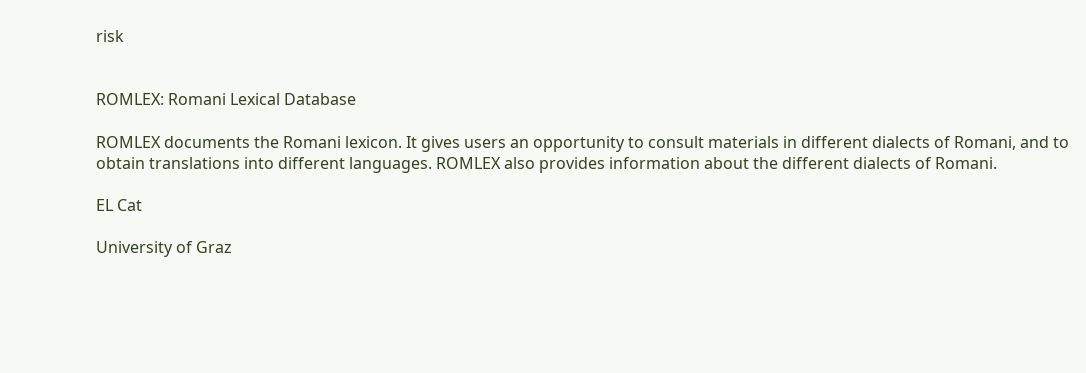risk


ROMLEX: Romani Lexical Database

ROMLEX documents the Romani lexicon. It gives users an opportunity to consult materials in different dialects of Romani, and to obtain translations into different languages. ROMLEX also provides information about the different dialects of Romani.

EL Cat

University of Graz